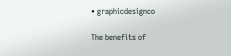• graphicdesignco

The benefits of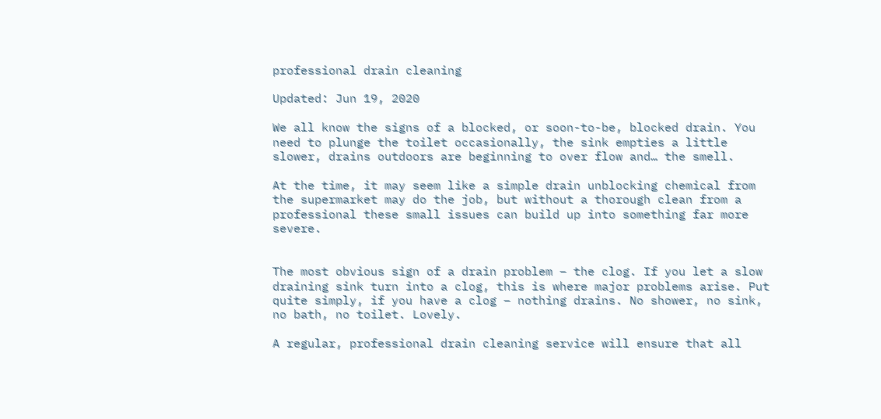professional drain cleaning

Updated: Jun 19, 2020

We all know the signs of a blocked, or soon-to-be, blocked drain. You need to plunge the toilet occasionally, the sink empties a little slower, drains outdoors are beginning to over flow and… the smell.

At the time, it may seem like a simple drain unblocking chemical from the supermarket may do the job, but without a thorough clean from a professional these small issues can build up into something far more severe.


The most obvious sign of a drain problem – the clog. If you let a slow draining sink turn into a clog, this is where major problems arise. Put quite simply, if you have a clog – nothing drains. No shower, no sink, no bath, no toilet. Lovely.

A regular, professional drain cleaning service will ensure that all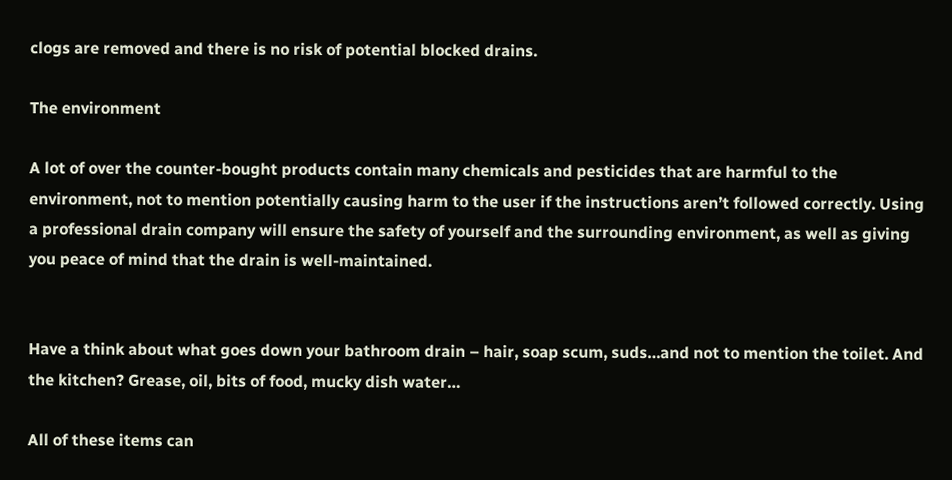clogs are removed and there is no risk of potential blocked drains.

The environment

A lot of over the counter-bought products contain many chemicals and pesticides that are harmful to the environment, not to mention potentially causing harm to the user if the instructions aren’t followed correctly. Using a professional drain company will ensure the safety of yourself and the surrounding environment, as well as giving you peace of mind that the drain is well-maintained.


Have a think about what goes down your bathroom drain – hair, soap scum, suds…and not to mention the toilet. And the kitchen? Grease, oil, bits of food, mucky dish water…

All of these items can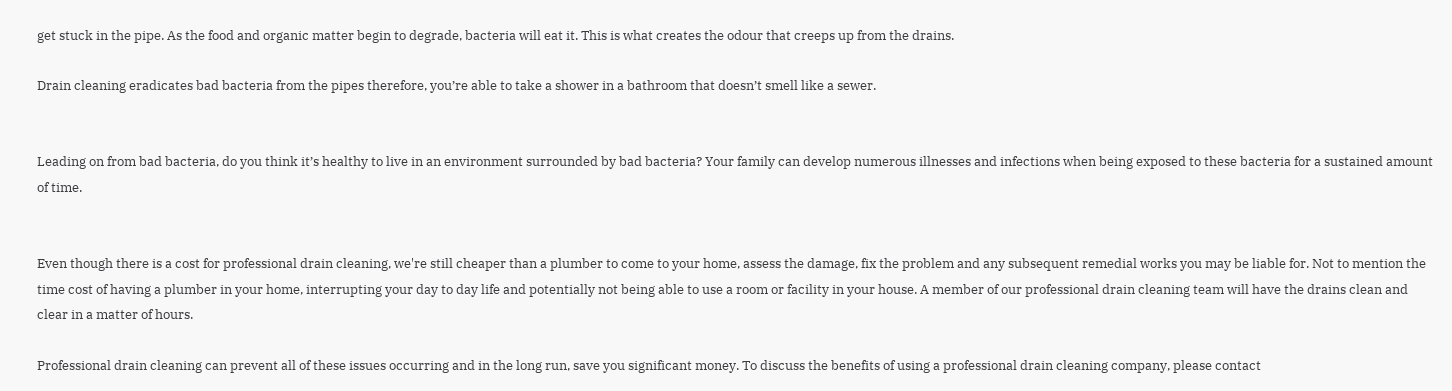get stuck in the pipe. As the food and organic matter begin to degrade, bacteria will eat it. This is what creates the odour that creeps up from the drains.

Drain cleaning eradicates bad bacteria from the pipes therefore, you’re able to take a shower in a bathroom that doesn’t smell like a sewer.


Leading on from bad bacteria, do you think it’s healthy to live in an environment surrounded by bad bacteria? Your family can develop numerous illnesses and infections when being exposed to these bacteria for a sustained amount of time.


Even though there is a cost for professional drain cleaning, we're still cheaper than a plumber to come to your home, assess the damage, fix the problem and any subsequent remedial works you may be liable for. Not to mention the time cost of having a plumber in your home, interrupting your day to day life and potentially not being able to use a room or facility in your house. A member of our professional drain cleaning team will have the drains clean and clear in a matter of hours.

Professional drain cleaning can prevent all of these issues occurring and in the long run, save you significant money. To discuss the benefits of using a professional drain cleaning company, please contact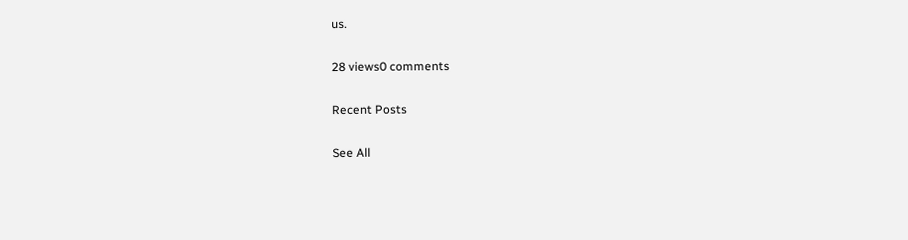us.

28 views0 comments

Recent Posts

See All